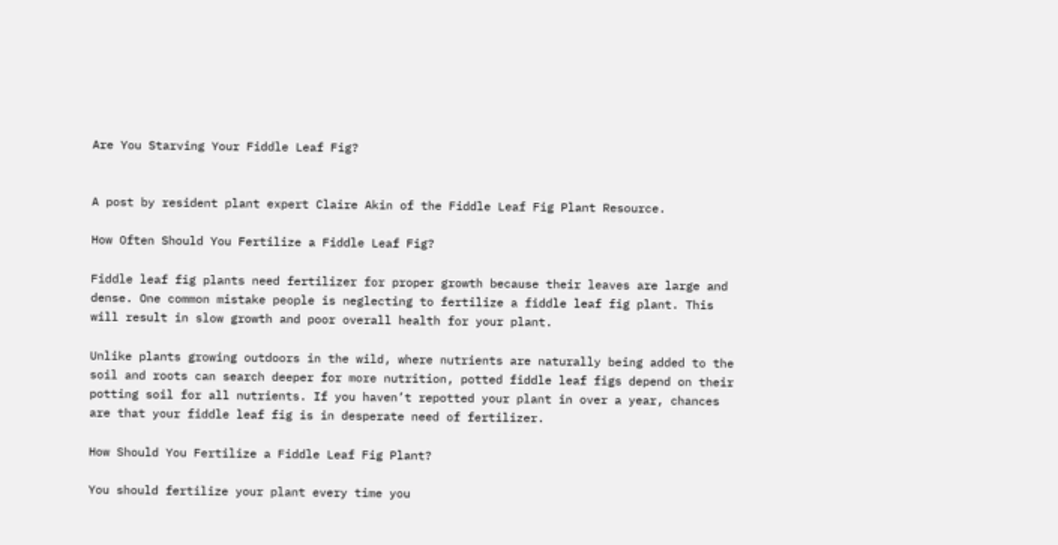Are You Starving Your Fiddle Leaf Fig?


A post by resident plant expert Claire Akin of the Fiddle Leaf Fig Plant Resource.

How Often Should You Fertilize a Fiddle Leaf Fig?

Fiddle leaf fig plants need fertilizer for proper growth because their leaves are large and dense. One common mistake people is neglecting to fertilize a fiddle leaf fig plant. This will result in slow growth and poor overall health for your plant.

Unlike plants growing outdoors in the wild, where nutrients are naturally being added to the soil and roots can search deeper for more nutrition, potted fiddle leaf figs depend on their potting soil for all nutrients. If you haven’t repotted your plant in over a year, chances are that your fiddle leaf fig is in desperate need of fertilizer.

How Should You Fertilize a Fiddle Leaf Fig Plant?

You should fertilize your plant every time you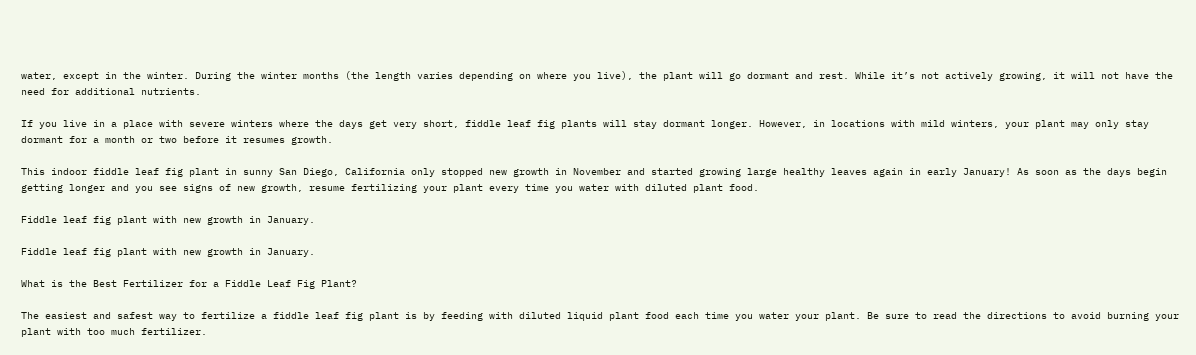water, except in the winter. During the winter months (the length varies depending on where you live), the plant will go dormant and rest. While it’s not actively growing, it will not have the need for additional nutrients.

If you live in a place with severe winters where the days get very short, fiddle leaf fig plants will stay dormant longer. However, in locations with mild winters, your plant may only stay dormant for a month or two before it resumes growth.

This indoor fiddle leaf fig plant in sunny San Diego, California only stopped new growth in November and started growing large healthy leaves again in early January! As soon as the days begin getting longer and you see signs of new growth, resume fertilizing your plant every time you water with diluted plant food.

Fiddle leaf fig plant with new growth in January.

Fiddle leaf fig plant with new growth in January.

What is the Best Fertilizer for a Fiddle Leaf Fig Plant?

The easiest and safest way to fertilize a fiddle leaf fig plant is by feeding with diluted liquid plant food each time you water your plant. Be sure to read the directions to avoid burning your plant with too much fertilizer.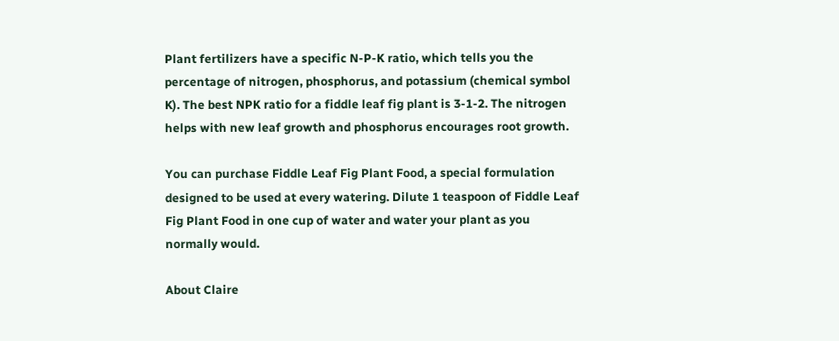Plant fertilizers have a specific N-P-K ratio, which tells you the percentage of nitrogen, phosphorus, and potassium (chemical symbol K). The best NPK ratio for a fiddle leaf fig plant is 3-1-2. The nitrogen helps with new leaf growth and phosphorus encourages root growth.

You can purchase Fiddle Leaf Fig Plant Food, a special formulation designed to be used at every watering. Dilute 1 teaspoon of Fiddle Leaf Fig Plant Food in one cup of water and water your plant as you normally would.

About Claire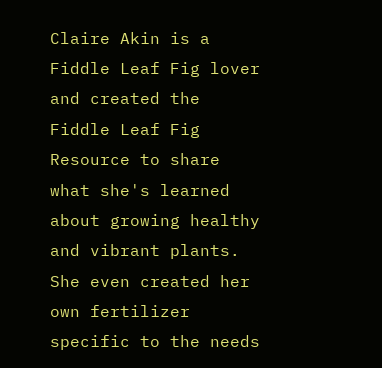Claire Akin is a Fiddle Leaf Fig lover and created the Fiddle Leaf Fig Resource to share what she's learned about growing healthy and vibrant plants. She even created her own fertilizer specific to the needs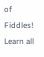of Fiddles! Learn all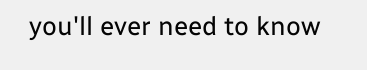you'll ever need to know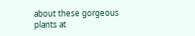about these gorgeous plants at